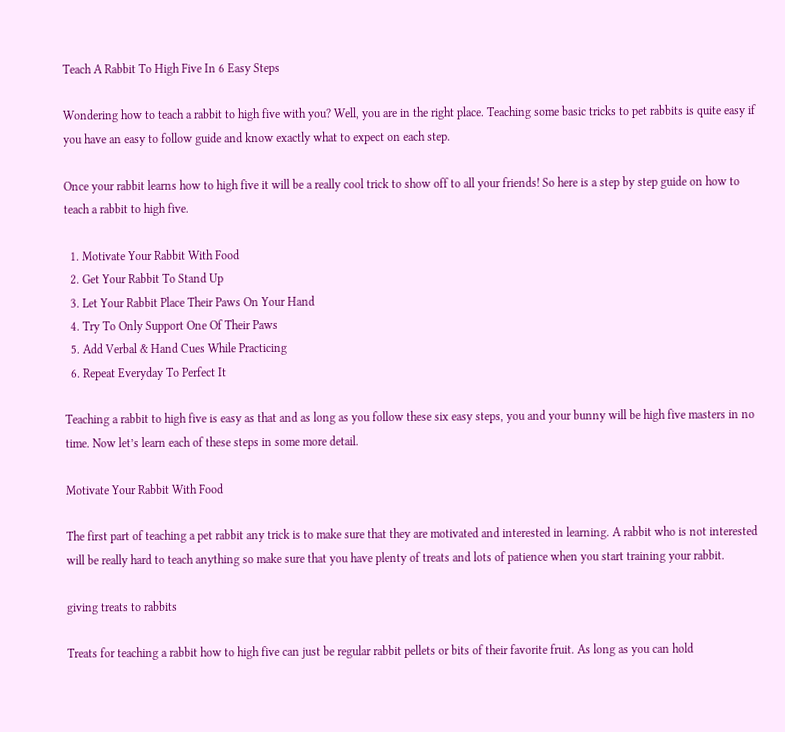Teach A Rabbit To High Five In 6 Easy Steps

Wondering how to teach a rabbit to high five with you? Well, you are in the right place. Teaching some basic tricks to pet rabbits is quite easy if you have an easy to follow guide and know exactly what to expect on each step.

Once your rabbit learns how to high five it will be a really cool trick to show off to all your friends! So here is a step by step guide on how to teach a rabbit to high five.

  1. Motivate Your Rabbit With Food
  2. Get Your Rabbit To Stand Up
  3. Let Your Rabbit Place Their Paws On Your Hand
  4. Try To Only Support One Of Their Paws
  5. Add Verbal & Hand Cues While Practicing
  6. Repeat Everyday To Perfect It

Teaching a rabbit to high five is easy as that and as long as you follow these six easy steps, you and your bunny will be high five masters in no time. Now let’s learn each of these steps in some more detail.

Motivate Your Rabbit With Food

The first part of teaching a pet rabbit any trick is to make sure that they are motivated and interested in learning. A rabbit who is not interested will be really hard to teach anything so make sure that you have plenty of treats and lots of patience when you start training your rabbit.

giving treats to rabbits

Treats for teaching a rabbit how to high five can just be regular rabbit pellets or bits of their favorite fruit. As long as you can hold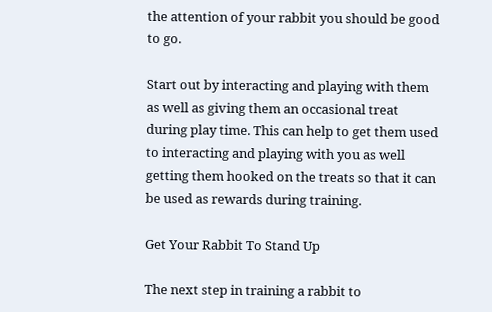the attention of your rabbit you should be good to go.

Start out by interacting and playing with them as well as giving them an occasional treat during play time. This can help to get them used to interacting and playing with you as well getting them hooked on the treats so that it can be used as rewards during training.

Get Your Rabbit To Stand Up

The next step in training a rabbit to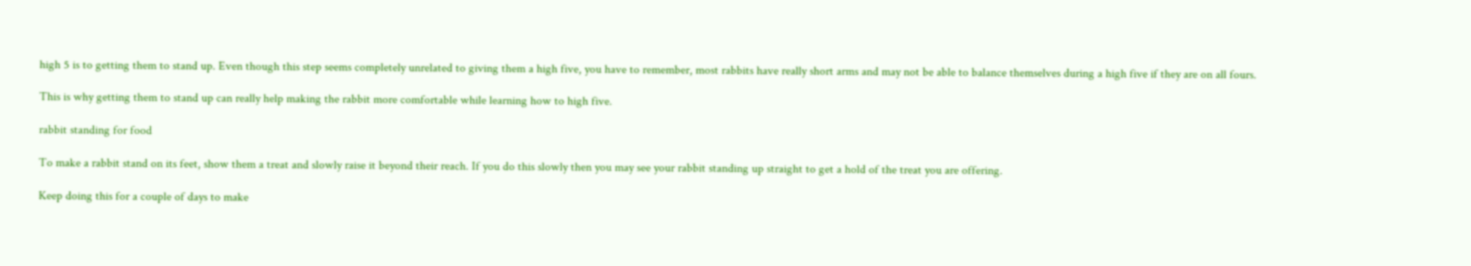high 5 is to getting them to stand up. Even though this step seems completely unrelated to giving them a high five, you have to remember, most rabbits have really short arms and may not be able to balance themselves during a high five if they are on all fours.

This is why getting them to stand up can really help making the rabbit more comfortable while learning how to high five.

rabbit standing for food

To make a rabbit stand on its feet, show them a treat and slowly raise it beyond their reach. If you do this slowly then you may see your rabbit standing up straight to get a hold of the treat you are offering.

Keep doing this for a couple of days to make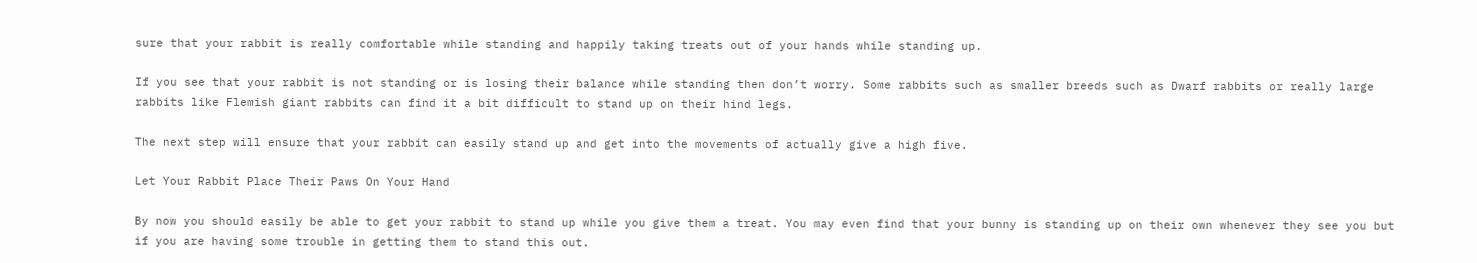sure that your rabbit is really comfortable while standing and happily taking treats out of your hands while standing up.

If you see that your rabbit is not standing or is losing their balance while standing then don’t worry. Some rabbits such as smaller breeds such as Dwarf rabbits or really large rabbits like Flemish giant rabbits can find it a bit difficult to stand up on their hind legs.

The next step will ensure that your rabbit can easily stand up and get into the movements of actually give a high five.

Let Your Rabbit Place Their Paws On Your Hand

By now you should easily be able to get your rabbit to stand up while you give them a treat. You may even find that your bunny is standing up on their own whenever they see you but if you are having some trouble in getting them to stand this out.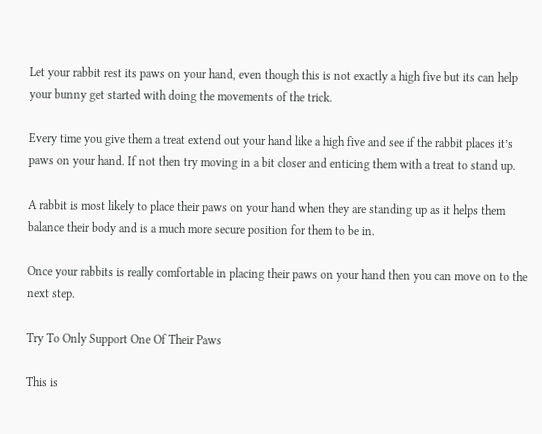Let your rabbit rest its paws on your hand, even though this is not exactly a high five but its can help your bunny get started with doing the movements of the trick.

Every time you give them a treat extend out your hand like a high five and see if the rabbit places it’s paws on your hand. If not then try moving in a bit closer and enticing them with a treat to stand up.

A rabbit is most likely to place their paws on your hand when they are standing up as it helps them balance their body and is a much more secure position for them to be in.

Once your rabbits is really comfortable in placing their paws on your hand then you can move on to the next step.

Try To Only Support One Of Their Paws

This is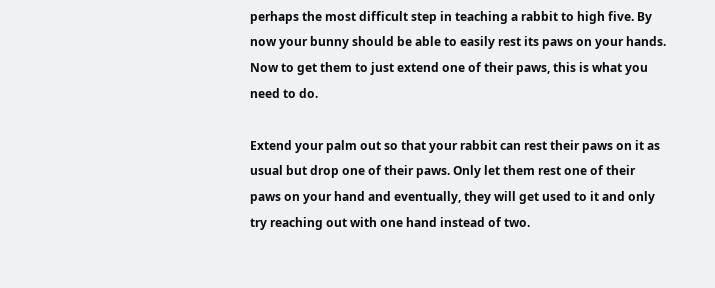perhaps the most difficult step in teaching a rabbit to high five. By now your bunny should be able to easily rest its paws on your hands. Now to get them to just extend one of their paws, this is what you need to do.

Extend your palm out so that your rabbit can rest their paws on it as usual but drop one of their paws. Only let them rest one of their paws on your hand and eventually, they will get used to it and only try reaching out with one hand instead of two.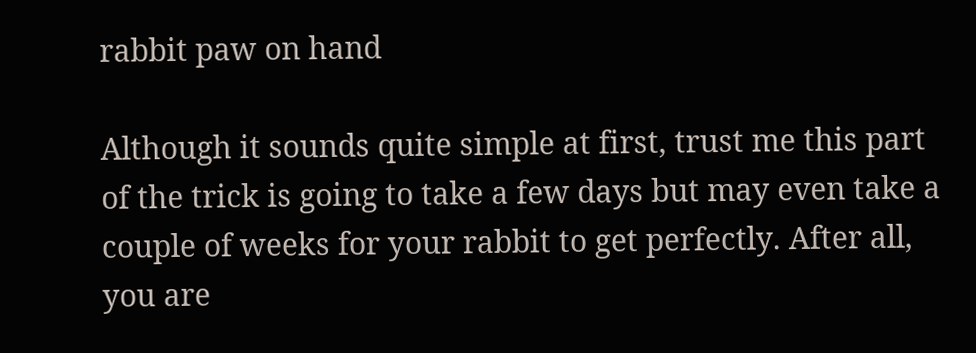rabbit paw on hand

Although it sounds quite simple at first, trust me this part of the trick is going to take a few days but may even take a couple of weeks for your rabbit to get perfectly. After all, you are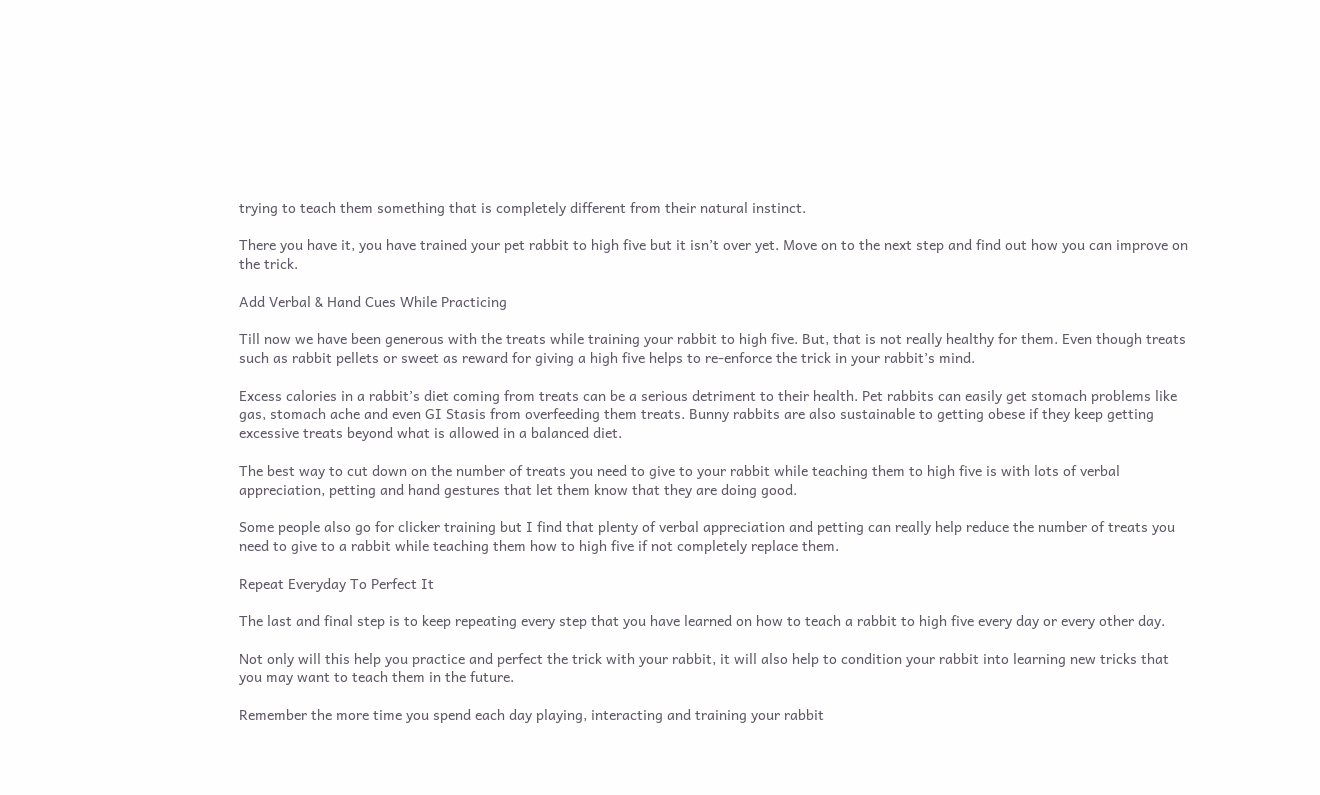trying to teach them something that is completely different from their natural instinct.

There you have it, you have trained your pet rabbit to high five but it isn’t over yet. Move on to the next step and find out how you can improve on the trick.

Add Verbal & Hand Cues While Practicing

Till now we have been generous with the treats while training your rabbit to high five. But, that is not really healthy for them. Even though treats such as rabbit pellets or sweet as reward for giving a high five helps to re-enforce the trick in your rabbit’s mind.

Excess calories in a rabbit’s diet coming from treats can be a serious detriment to their health. Pet rabbits can easily get stomach problems like gas, stomach ache and even GI Stasis from overfeeding them treats. Bunny rabbits are also sustainable to getting obese if they keep getting excessive treats beyond what is allowed in a balanced diet.

The best way to cut down on the number of treats you need to give to your rabbit while teaching them to high five is with lots of verbal appreciation, petting and hand gestures that let them know that they are doing good.

Some people also go for clicker training but I find that plenty of verbal appreciation and petting can really help reduce the number of treats you need to give to a rabbit while teaching them how to high five if not completely replace them.

Repeat Everyday To Perfect It

The last and final step is to keep repeating every step that you have learned on how to teach a rabbit to high five every day or every other day.

Not only will this help you practice and perfect the trick with your rabbit, it will also help to condition your rabbit into learning new tricks that you may want to teach them in the future.

Remember the more time you spend each day playing, interacting and training your rabbit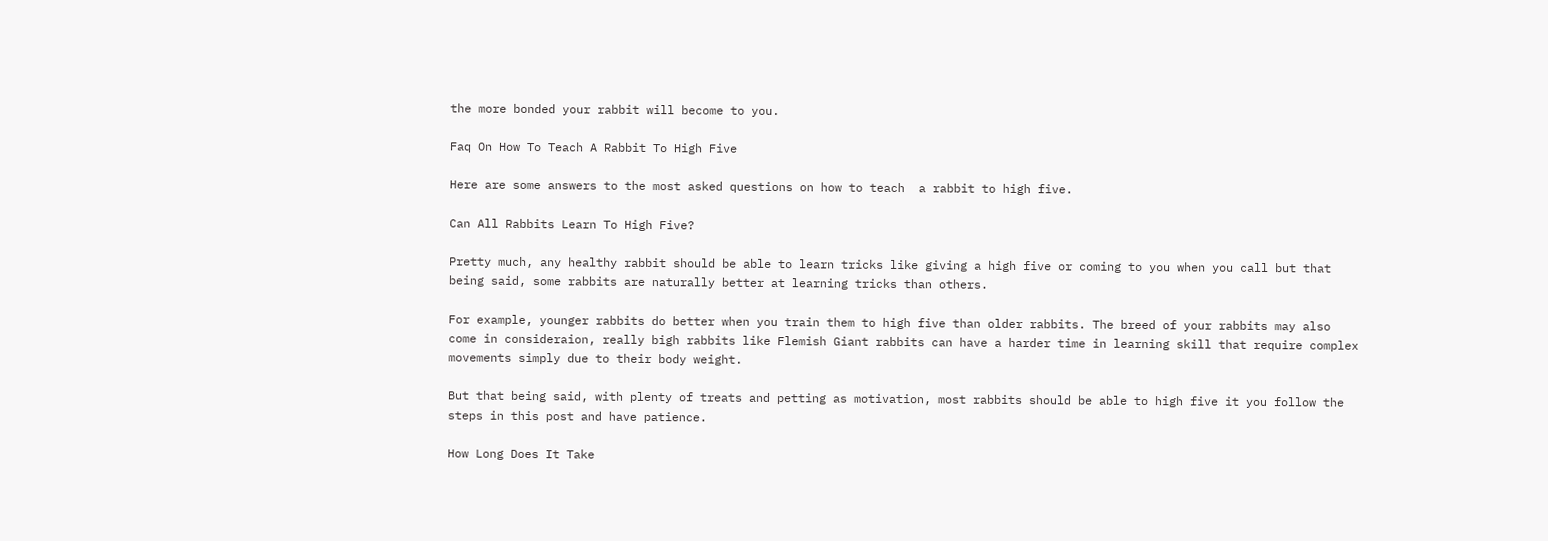the more bonded your rabbit will become to you.

Faq On How To Teach A Rabbit To High Five

Here are some answers to the most asked questions on how to teach  a rabbit to high five.

Can All Rabbits Learn To High Five?

Pretty much, any healthy rabbit should be able to learn tricks like giving a high five or coming to you when you call but that being said, some rabbits are naturally better at learning tricks than others.

For example, younger rabbits do better when you train them to high five than older rabbits. The breed of your rabbits may also come in consideraion, really bigh rabbits like Flemish Giant rabbits can have a harder time in learning skill that require complex movements simply due to their body weight.

But that being said, with plenty of treats and petting as motivation, most rabbits should be able to high five it you follow the steps in this post and have patience.

How Long Does It Take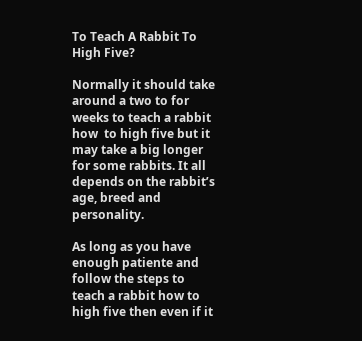To Teach A Rabbit To High Five?

Normally it should take around a two to for weeks to teach a rabbit how  to high five but it may take a big longer for some rabbits. It all depends on the rabbit’s age, breed and personality.

As long as you have enough patiente and follow the steps to teach a rabbit how to high five then even if it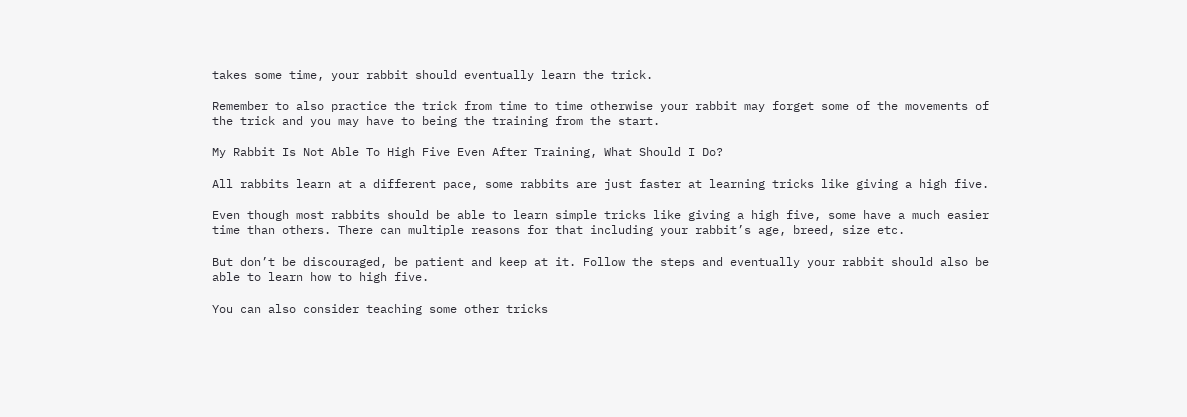takes some time, your rabbit should eventually learn the trick.

Remember to also practice the trick from time to time otherwise your rabbit may forget some of the movements of the trick and you may have to being the training from the start.

My Rabbit Is Not Able To High Five Even After Training, What Should I Do?

All rabbits learn at a different pace, some rabbits are just faster at learning tricks like giving a high five.

Even though most rabbits should be able to learn simple tricks like giving a high five, some have a much easier time than others. There can multiple reasons for that including your rabbit’s age, breed, size etc.

But don’t be discouraged, be patient and keep at it. Follow the steps and eventually your rabbit should also be able to learn how to high five.

You can also consider teaching some other tricks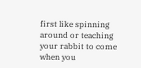first like spinning around or teaching your rabbit to come when you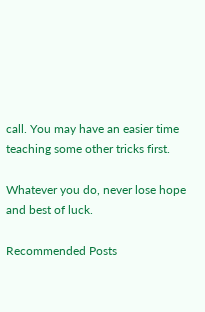call. You may have an easier time teaching some other tricks first.

Whatever you do, never lose hope and best of luck.

Recommended Posts